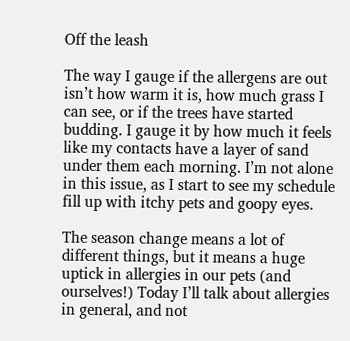Off the leash

The way I gauge if the allergens are out isn’t how warm it is, how much grass I can see, or if the trees have started budding. I gauge it by how much it feels like my contacts have a layer of sand under them each morning. I’m not alone in this issue, as I start to see my schedule fill up with itchy pets and goopy eyes.

The season change means a lot of different things, but it means a huge uptick in allergies in our pets (and ourselves!) Today I’ll talk about allergies in general, and not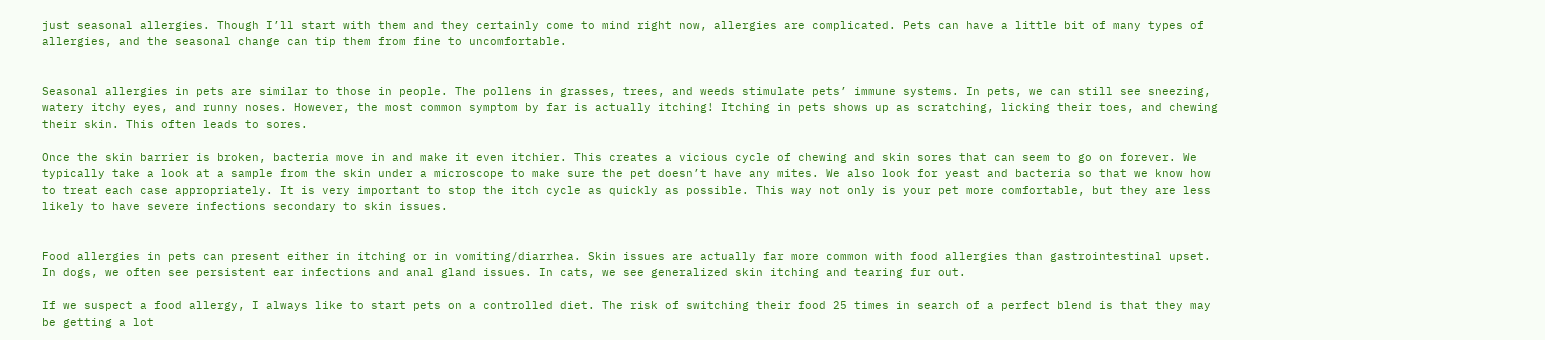just seasonal allergies. Though I’ll start with them and they certainly come to mind right now, allergies are complicated. Pets can have a little bit of many types of allergies, and the seasonal change can tip them from fine to uncomfortable.


Seasonal allergies in pets are similar to those in people. The pollens in grasses, trees, and weeds stimulate pets’ immune systems. In pets, we can still see sneezing, watery itchy eyes, and runny noses. However, the most common symptom by far is actually itching! Itching in pets shows up as scratching, licking their toes, and chewing their skin. This often leads to sores.

Once the skin barrier is broken, bacteria move in and make it even itchier. This creates a vicious cycle of chewing and skin sores that can seem to go on forever. We typically take a look at a sample from the skin under a microscope to make sure the pet doesn’t have any mites. We also look for yeast and bacteria so that we know how to treat each case appropriately. It is very important to stop the itch cycle as quickly as possible. This way not only is your pet more comfortable, but they are less likely to have severe infections secondary to skin issues.


Food allergies in pets can present either in itching or in vomiting/diarrhea. Skin issues are actually far more common with food allergies than gastrointestinal upset. In dogs, we often see persistent ear infections and anal gland issues. In cats, we see generalized skin itching and tearing fur out.

If we suspect a food allergy, I always like to start pets on a controlled diet. The risk of switching their food 25 times in search of a perfect blend is that they may be getting a lot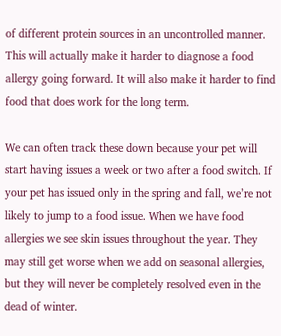of different protein sources in an uncontrolled manner. This will actually make it harder to diagnose a food allergy going forward. It will also make it harder to find food that does work for the long term.

We can often track these down because your pet will start having issues a week or two after a food switch. If your pet has issued only in the spring and fall, we’re not likely to jump to a food issue. When we have food allergies we see skin issues throughout the year. They may still get worse when we add on seasonal allergies, but they will never be completely resolved even in the dead of winter.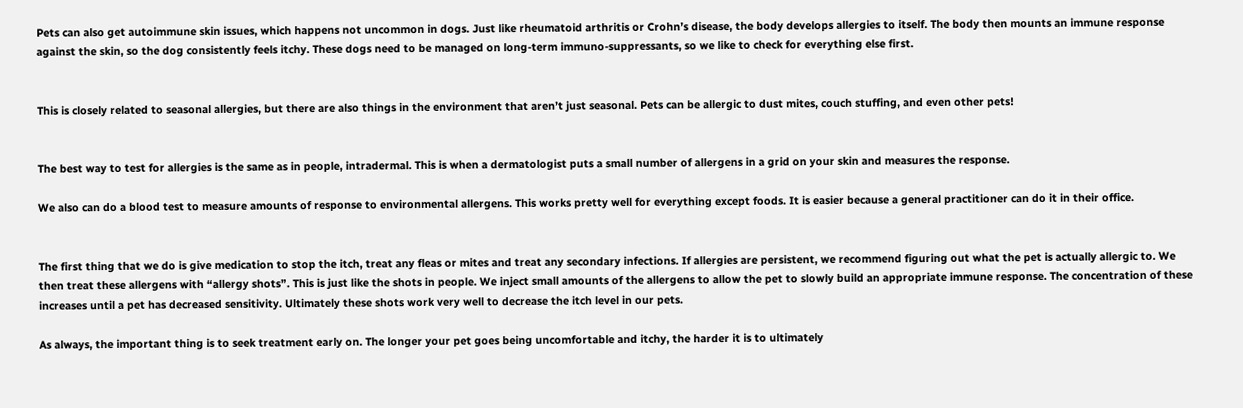Pets can also get autoimmune skin issues, which happens not uncommon in dogs. Just like rheumatoid arthritis or Crohn’s disease, the body develops allergies to itself. The body then mounts an immune response against the skin, so the dog consistently feels itchy. These dogs need to be managed on long-term immuno-suppressants, so we like to check for everything else first.


This is closely related to seasonal allergies, but there are also things in the environment that aren’t just seasonal. Pets can be allergic to dust mites, couch stuffing, and even other pets!


The best way to test for allergies is the same as in people, intradermal. This is when a dermatologist puts a small number of allergens in a grid on your skin and measures the response.

We also can do a blood test to measure amounts of response to environmental allergens. This works pretty well for everything except foods. It is easier because a general practitioner can do it in their office.


The first thing that we do is give medication to stop the itch, treat any fleas or mites and treat any secondary infections. If allergies are persistent, we recommend figuring out what the pet is actually allergic to. We then treat these allergens with “allergy shots”. This is just like the shots in people. We inject small amounts of the allergens to allow the pet to slowly build an appropriate immune response. The concentration of these increases until a pet has decreased sensitivity. Ultimately these shots work very well to decrease the itch level in our pets.

As always, the important thing is to seek treatment early on. The longer your pet goes being uncomfortable and itchy, the harder it is to ultimately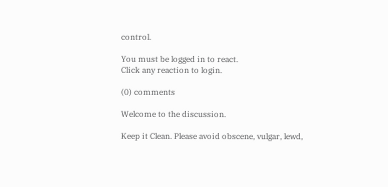control.

You must be logged in to react.
Click any reaction to login.

(0) comments

Welcome to the discussion.

Keep it Clean. Please avoid obscene, vulgar, lewd,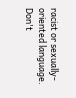racist or sexually-oriented language.
Don't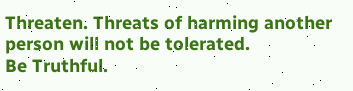Threaten. Threats of harming another person will not be tolerated.
Be Truthful.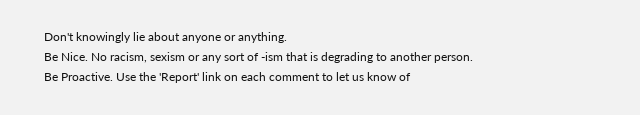Don't knowingly lie about anyone or anything.
Be Nice. No racism, sexism or any sort of -ism that is degrading to another person.
Be Proactive. Use the 'Report' link on each comment to let us know of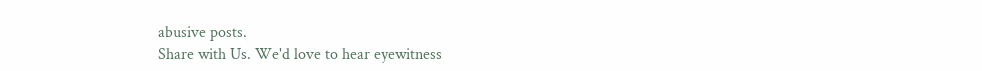abusive posts.
Share with Us. We'd love to hear eyewitness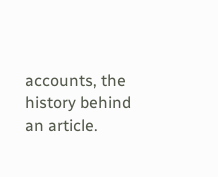accounts, the history behind an article.